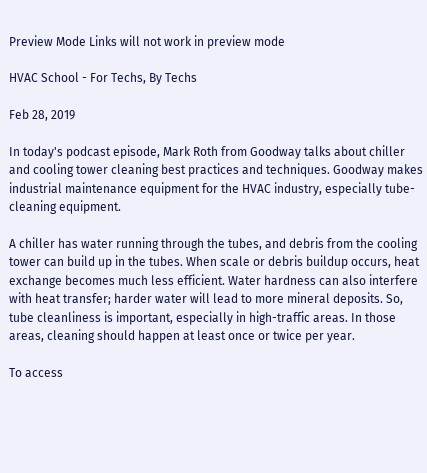Preview Mode Links will not work in preview mode

HVAC School - For Techs, By Techs

Feb 28, 2019

In today's podcast episode, Mark Roth from Goodway talks about chiller and cooling tower cleaning best practices and techniques. Goodway makes industrial maintenance equipment for the HVAC industry, especially tube-cleaning equipment.

A chiller has water running through the tubes, and debris from the cooling tower can build up in the tubes. When scale or debris buildup occurs, heat exchange becomes much less efficient. Water hardness can also interfere with heat transfer; harder water will lead to more mineral deposits. So, tube cleanliness is important, especially in high-traffic areas. In those areas, cleaning should happen at least once or twice per year.

To access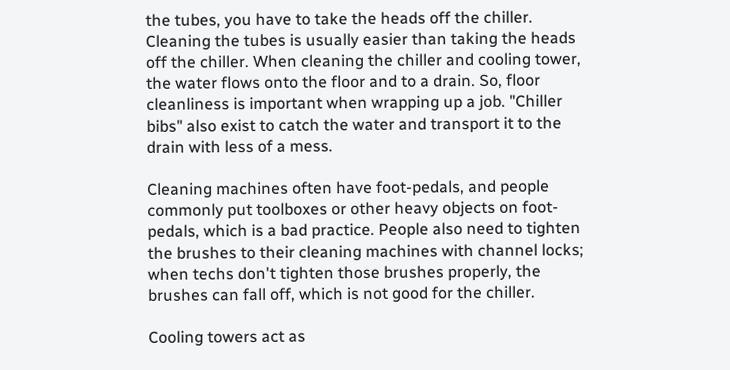the tubes, you have to take the heads off the chiller. Cleaning the tubes is usually easier than taking the heads off the chiller. When cleaning the chiller and cooling tower, the water flows onto the floor and to a drain. So, floor cleanliness is important when wrapping up a job. "Chiller bibs" also exist to catch the water and transport it to the drain with less of a mess.

Cleaning machines often have foot-pedals, and people commonly put toolboxes or other heavy objects on foot-pedals, which is a bad practice. People also need to tighten the brushes to their cleaning machines with channel locks; when techs don't tighten those brushes properly, the brushes can fall off, which is not good for the chiller.

Cooling towers act as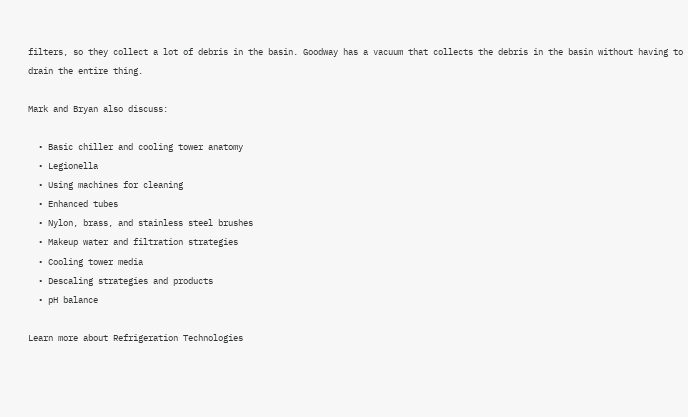filters, so they collect a lot of debris in the basin. Goodway has a vacuum that collects the debris in the basin without having to drain the entire thing.

Mark and Bryan also discuss:

  • Basic chiller and cooling tower anatomy
  • Legionella
  • Using machines for cleaning
  • Enhanced tubes
  • Nylon, brass, and stainless steel brushes
  • Makeup water and filtration strategies
  • Cooling tower media
  • Descaling strategies and products
  • pH balance

Learn more about Refrigeration Technologies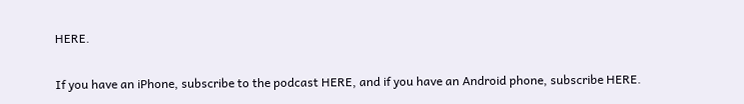HERE.

If you have an iPhone, subscribe to the podcast HERE, and if you have an Android phone, subscribe HERE.